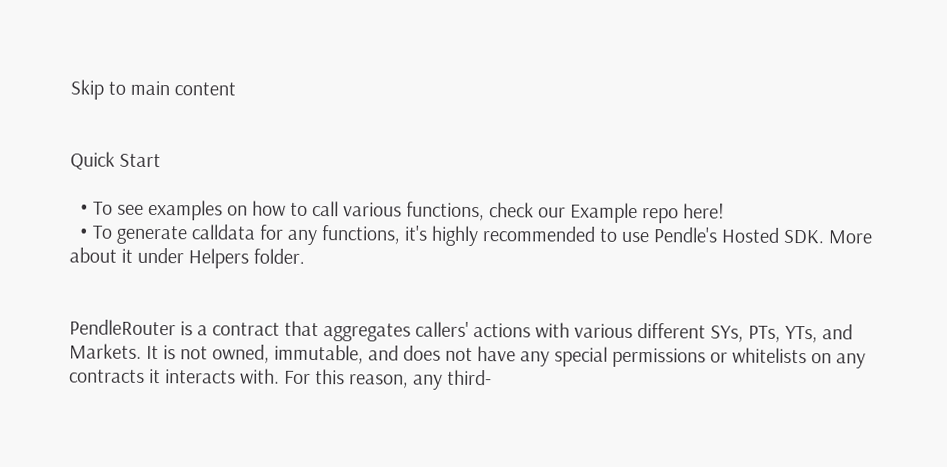Skip to main content


Quick Start

  • To see examples on how to call various functions, check our Example repo here!
  • To generate calldata for any functions, it's highly recommended to use Pendle's Hosted SDK. More about it under Helpers folder.


PendleRouter is a contract that aggregates callers' actions with various different SYs, PTs, YTs, and Markets. It is not owned, immutable, and does not have any special permissions or whitelists on any contracts it interacts with. For this reason, any third-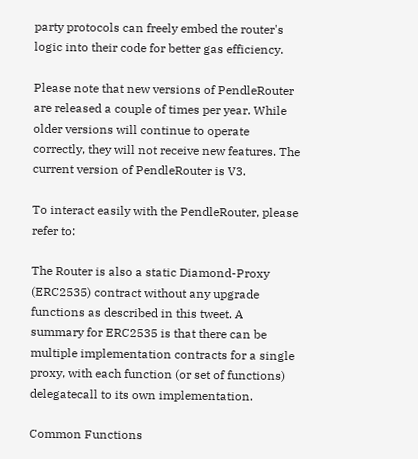party protocols can freely embed the router's logic into their code for better gas efficiency.

Please note that new versions of PendleRouter are released a couple of times per year. While older versions will continue to operate correctly, they will not receive new features. The current version of PendleRouter is V3.

To interact easily with the PendleRouter, please refer to:

The Router is also a static Diamond-Proxy (ERC2535) contract without any upgrade functions as described in this tweet. A summary for ERC2535 is that there can be multiple implementation contracts for a single proxy, with each function (or set of functions) delegatecall to its own implementation.

Common Functions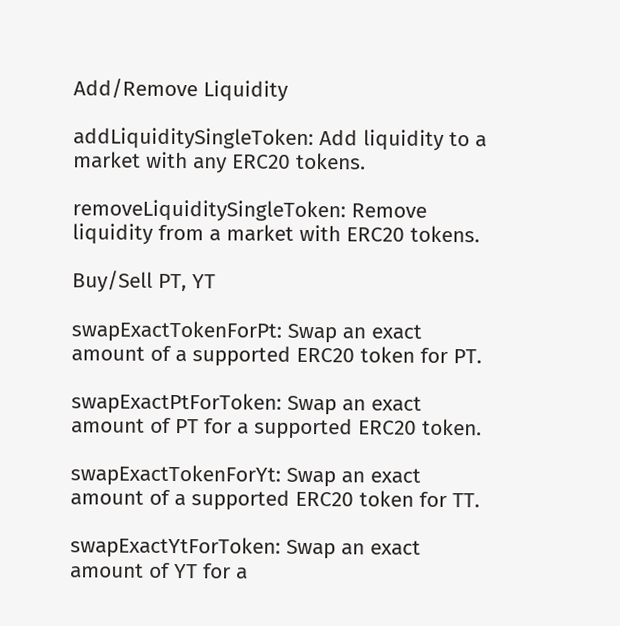Add/Remove Liquidity

addLiquiditySingleToken: Add liquidity to a market with any ERC20 tokens.

removeLiquiditySingleToken: Remove liquidity from a market with ERC20 tokens.

Buy/Sell PT, YT

swapExactTokenForPt: Swap an exact amount of a supported ERC20 token for PT.

swapExactPtForToken: Swap an exact amount of PT for a supported ERC20 token.

swapExactTokenForYt: Swap an exact amount of a supported ERC20 token for TT.

swapExactYtForToken: Swap an exact amount of YT for a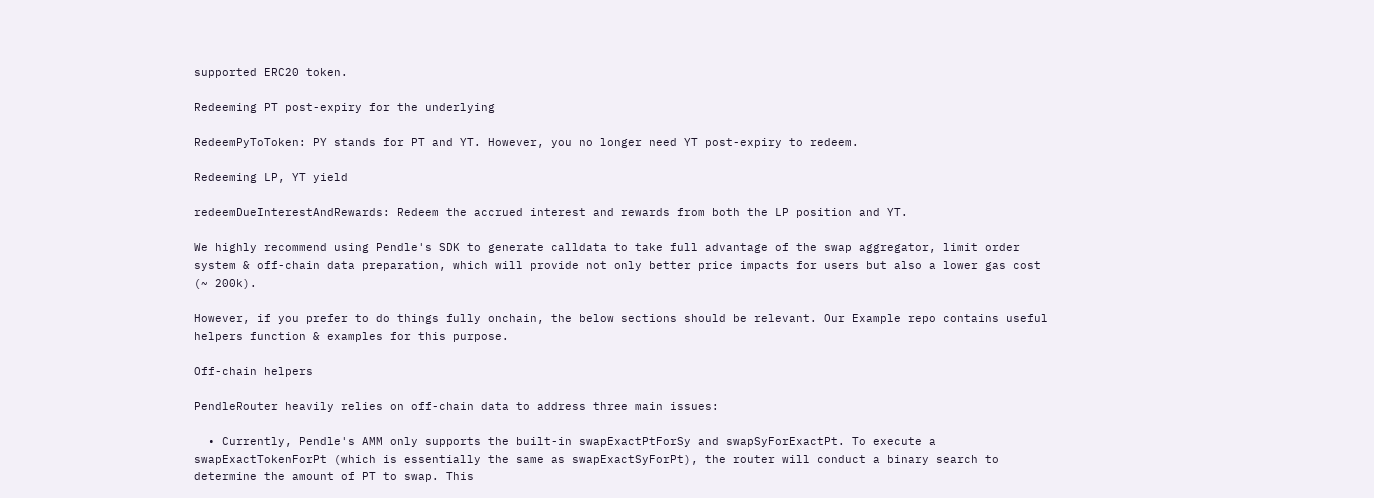supported ERC20 token.

Redeeming PT post-expiry for the underlying

RedeemPyToToken: PY stands for PT and YT. However, you no longer need YT post-expiry to redeem.

Redeeming LP, YT yield

redeemDueInterestAndRewards: Redeem the accrued interest and rewards from both the LP position and YT.

We highly recommend using Pendle's SDK to generate calldata to take full advantage of the swap aggregator, limit order system & off-chain data preparation, which will provide not only better price impacts for users but also a lower gas cost (~ 200k).

However, if you prefer to do things fully onchain, the below sections should be relevant. Our Example repo contains useful helpers function & examples for this purpose.

Off-chain helpers

PendleRouter heavily relies on off-chain data to address three main issues:

  • Currently, Pendle's AMM only supports the built-in swapExactPtForSy and swapSyForExactPt. To execute a swapExactTokenForPt (which is essentially the same as swapExactSyForPt), the router will conduct a binary search to determine the amount of PT to swap. This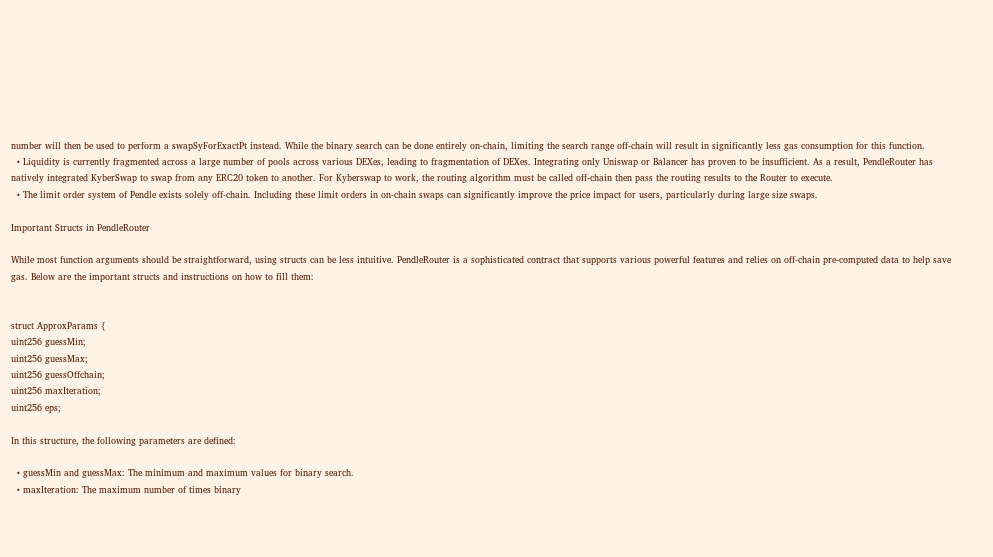number will then be used to perform a swapSyForExactPt instead. While the binary search can be done entirely on-chain, limiting the search range off-chain will result in significantly less gas consumption for this function.
  • Liquidity is currently fragmented across a large number of pools across various DEXes, leading to fragmentation of DEXes. Integrating only Uniswap or Balancer has proven to be insufficient. As a result, PendleRouter has natively integrated KyberSwap to swap from any ERC20 token to another. For Kyberswap to work, the routing algorithm must be called off-chain then pass the routing results to the Router to execute.
  • The limit order system of Pendle exists solely off-chain. Including these limit orders in on-chain swaps can significantly improve the price impact for users, particularly during large size swaps.

Important Structs in PendleRouter

While most function arguments should be straightforward, using structs can be less intuitive. PendleRouter is a sophisticated contract that supports various powerful features and relies on off-chain pre-computed data to help save gas. Below are the important structs and instructions on how to fill them:


struct ApproxParams {
uint256 guessMin;
uint256 guessMax;
uint256 guessOffchain;
uint256 maxIteration;
uint256 eps;

In this structure, the following parameters are defined:

  • guessMin and guessMax: The minimum and maximum values for binary search.
  • maxIteration: The maximum number of times binary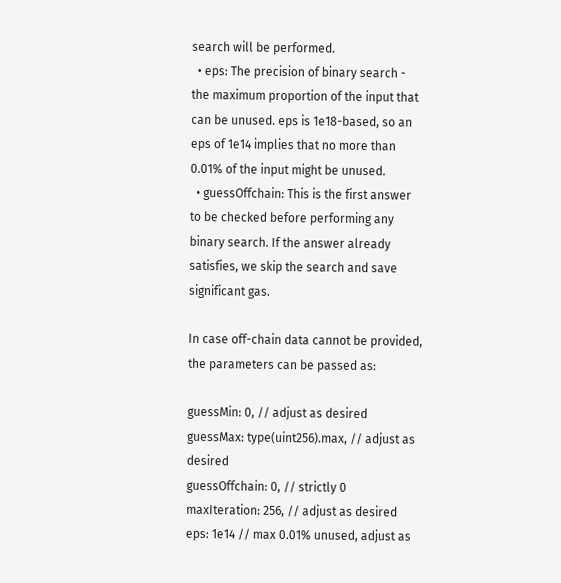search will be performed.
  • eps: The precision of binary search - the maximum proportion of the input that can be unused. eps is 1e18-based, so an eps of 1e14 implies that no more than 0.01% of the input might be unused.
  • guessOffchain: This is the first answer to be checked before performing any binary search. If the answer already satisfies, we skip the search and save significant gas.

In case off-chain data cannot be provided, the parameters can be passed as:

guessMin: 0, // adjust as desired
guessMax: type(uint256).max, // adjust as desired
guessOffchain: 0, // strictly 0
maxIteration: 256, // adjust as desired
eps: 1e14 // max 0.01% unused, adjust as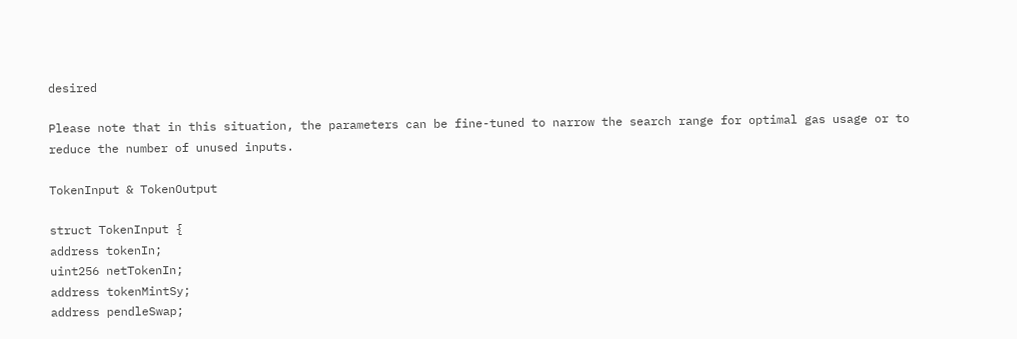desired

Please note that in this situation, the parameters can be fine-tuned to narrow the search range for optimal gas usage or to reduce the number of unused inputs.

TokenInput & TokenOutput

struct TokenInput {
address tokenIn;
uint256 netTokenIn;
address tokenMintSy;
address pendleSwap;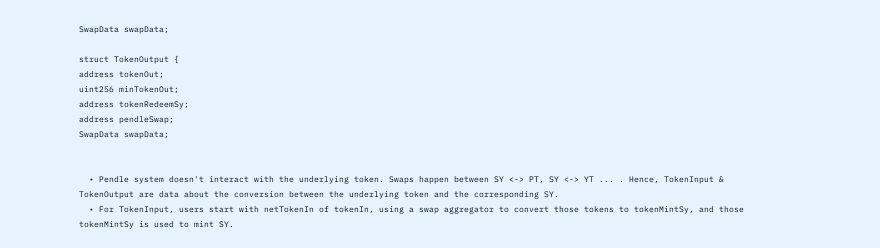SwapData swapData;

struct TokenOutput {
address tokenOut;
uint256 minTokenOut;
address tokenRedeemSy;
address pendleSwap;
SwapData swapData;


  • Pendle system doesn't interact with the underlying token. Swaps happen between SY <-> PT, SY <-> YT ... . Hence, TokenInput & TokenOutput are data about the conversion between the underlying token and the corresponding SY.
  • For TokenInput, users start with netTokenIn of tokenIn, using a swap aggregator to convert those tokens to tokenMintSy, and those tokenMintSy is used to mint SY.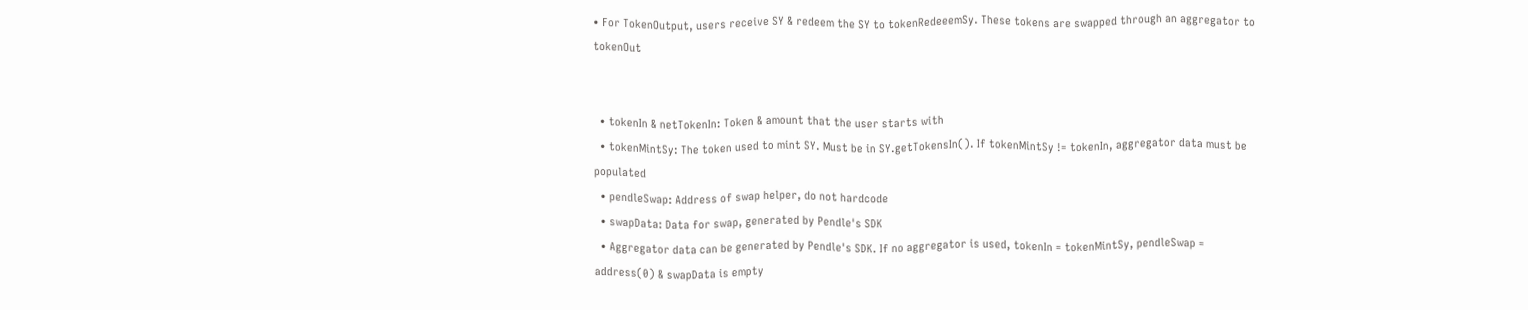• For TokenOutput, users receive SY & redeem the SY to tokenRedeeemSy. These tokens are swapped through an aggregator to tokenOut


  • tokenIn & netTokenIn: Token & amount that the user starts with
  • tokenMintSy: The token used to mint SY. Must be in SY.getTokensIn(). If tokenMintSy != tokenIn, aggregator data must be populated
  • pendleSwap: Address of swap helper, do not hardcode
  • swapData: Data for swap, generated by Pendle's SDK
  • Aggregator data can be generated by Pendle's SDK. If no aggregator is used, tokenIn = tokenMintSy, pendleSwap = address(0) & swapData is empty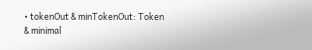• tokenOut & minTokenOut: Token & minimal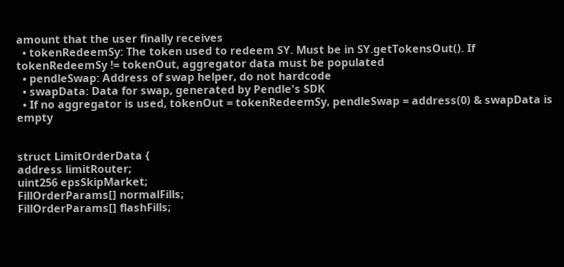amount that the user finally receives
  • tokenRedeemSy: The token used to redeem SY. Must be in SY.getTokensOut(). If tokenRedeemSy != tokenOut, aggregator data must be populated
  • pendleSwap: Address of swap helper, do not hardcode
  • swapData: Data for swap, generated by Pendle's SDK
  • If no aggregator is used, tokenOut = tokenRedeemSy, pendleSwap = address(0) & swapData is empty


struct LimitOrderData {
address limitRouter;
uint256 epsSkipMarket;
FillOrderParams[] normalFills;
FillOrderParams[] flashFills;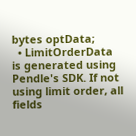bytes optData;
  • LimitOrderData is generated using Pendle's SDK. If not using limit order, all fields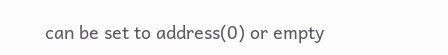can be set to address(0) or empty